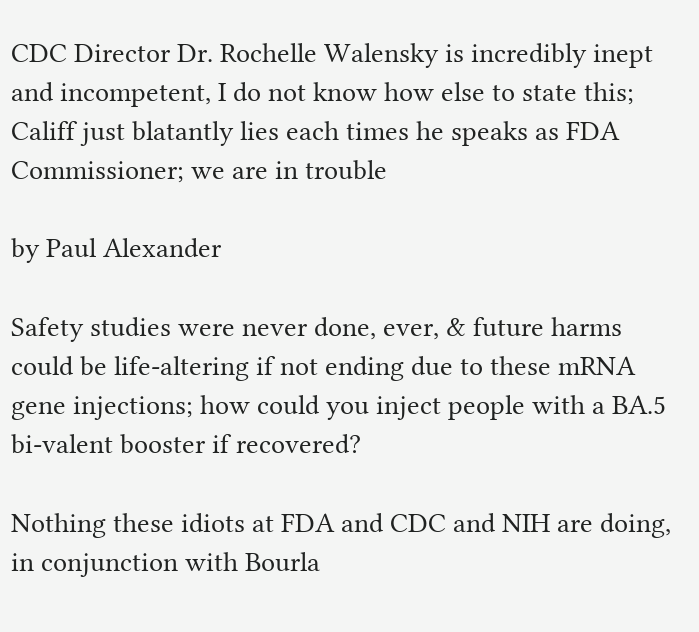CDC Director Dr. Rochelle Walensky is incredibly inept and incompetent, I do not know how else to state this; Califf just blatantly lies each times he speaks as FDA Commissioner; we are in trouble

by Paul Alexander

Safety studies were never done, ever, & future harms could be life-altering if not ending due to these mRNA gene injections; how could you inject people with a BA.5 bi-valent booster if recovered?

Nothing these idiots at FDA and CDC and NIH are doing, in conjunction with Bourla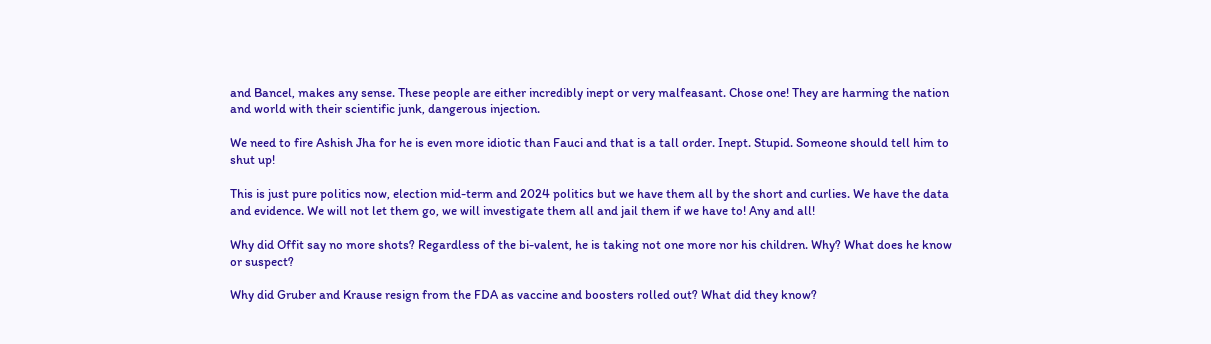and Bancel, makes any sense. These people are either incredibly inept or very malfeasant. Chose one! They are harming the nation and world with their scientific junk, dangerous injection.

We need to fire Ashish Jha for he is even more idiotic than Fauci and that is a tall order. Inept. Stupid. Someone should tell him to shut up!

This is just pure politics now, election mid-term and 2024 politics but we have them all by the short and curlies. We have the data and evidence. We will not let them go, we will investigate them all and jail them if we have to! Any and all!

Why did Offit say no more shots? Regardless of the bi-valent, he is taking not one more nor his children. Why? What does he know or suspect?

Why did Gruber and Krause resign from the FDA as vaccine and boosters rolled out? What did they know?